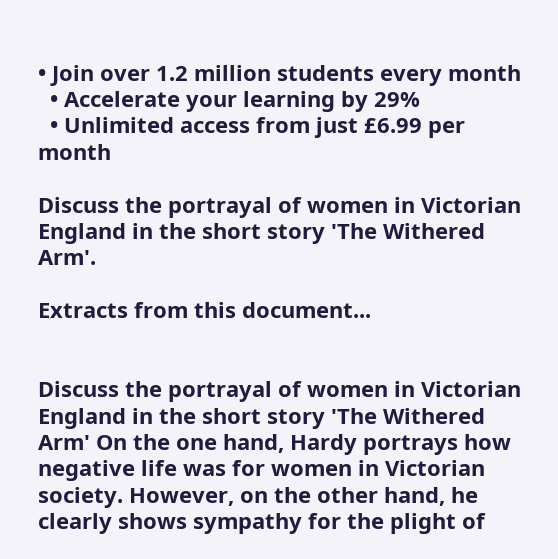• Join over 1.2 million students every month
  • Accelerate your learning by 29%
  • Unlimited access from just £6.99 per month

Discuss the portrayal of women in Victorian England in the short story 'The Withered Arm'.

Extracts from this document...


Discuss the portrayal of women in Victorian England in the short story 'The Withered Arm' On the one hand, Hardy portrays how negative life was for women in Victorian society. However, on the other hand, he clearly shows sympathy for the plight of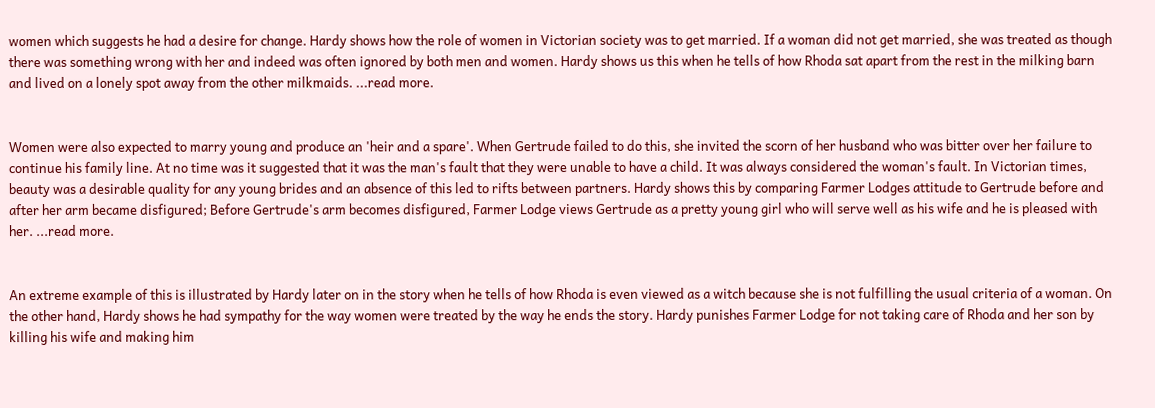women which suggests he had a desire for change. Hardy shows how the role of women in Victorian society was to get married. If a woman did not get married, she was treated as though there was something wrong with her and indeed was often ignored by both men and women. Hardy shows us this when he tells of how Rhoda sat apart from the rest in the milking barn and lived on a lonely spot away from the other milkmaids. ...read more.


Women were also expected to marry young and produce an 'heir and a spare'. When Gertrude failed to do this, she invited the scorn of her husband who was bitter over her failure to continue his family line. At no time was it suggested that it was the man's fault that they were unable to have a child. It was always considered the woman's fault. In Victorian times, beauty was a desirable quality for any young brides and an absence of this led to rifts between partners. Hardy shows this by comparing Farmer Lodges attitude to Gertrude before and after her arm became disfigured; Before Gertrude's arm becomes disfigured, Farmer Lodge views Gertrude as a pretty young girl who will serve well as his wife and he is pleased with her. ...read more.


An extreme example of this is illustrated by Hardy later on in the story when he tells of how Rhoda is even viewed as a witch because she is not fulfilling the usual criteria of a woman. On the other hand, Hardy shows he had sympathy for the way women were treated by the way he ends the story. Hardy punishes Farmer Lodge for not taking care of Rhoda and her son by killing his wife and making him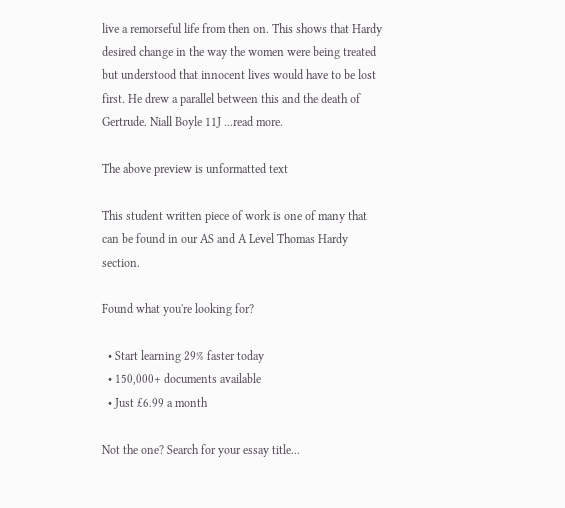live a remorseful life from then on. This shows that Hardy desired change in the way the women were being treated but understood that innocent lives would have to be lost first. He drew a parallel between this and the death of Gertrude. Niall Boyle 11J ...read more.

The above preview is unformatted text

This student written piece of work is one of many that can be found in our AS and A Level Thomas Hardy section.

Found what you're looking for?

  • Start learning 29% faster today
  • 150,000+ documents available
  • Just £6.99 a month

Not the one? Search for your essay title...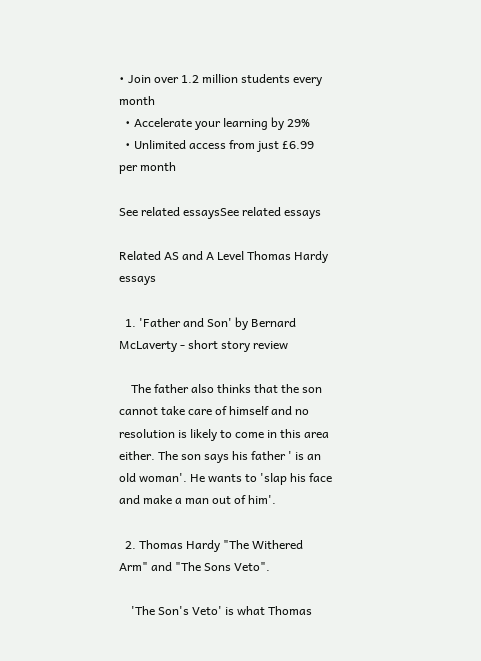• Join over 1.2 million students every month
  • Accelerate your learning by 29%
  • Unlimited access from just £6.99 per month

See related essaysSee related essays

Related AS and A Level Thomas Hardy essays

  1. 'Father and Son' by Bernard McLaverty - short story review

    The father also thinks that the son cannot take care of himself and no resolution is likely to come in this area either. The son says his father ' is an old woman'. He wants to 'slap his face and make a man out of him'.

  2. Thomas Hardy "The Withered Arm" and "The Sons Veto".

    'The Son's Veto' is what Thomas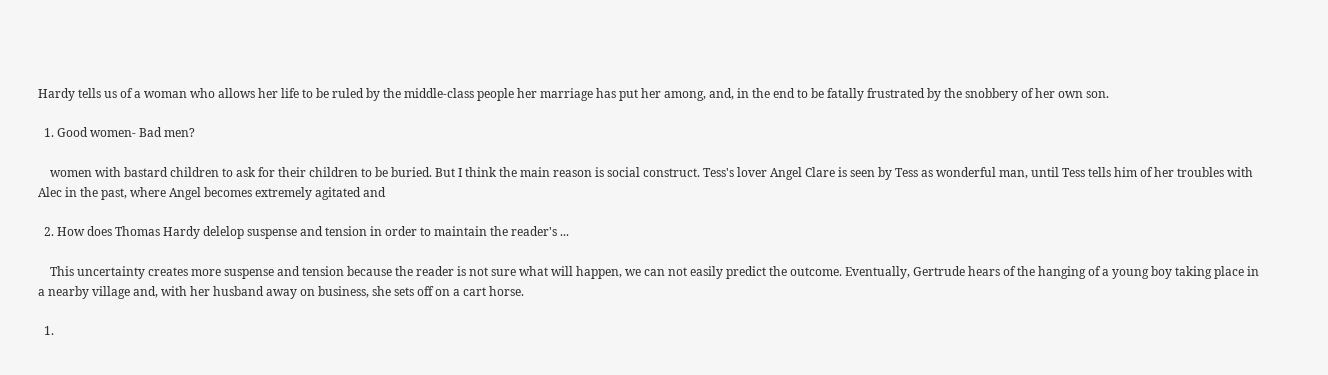Hardy tells us of a woman who allows her life to be ruled by the middle-class people her marriage has put her among, and, in the end to be fatally frustrated by the snobbery of her own son.

  1. Good women- Bad men?

    women with bastard children to ask for their children to be buried. But I think the main reason is social construct. Tess's lover Angel Clare is seen by Tess as wonderful man, until Tess tells him of her troubles with Alec in the past, where Angel becomes extremely agitated and

  2. How does Thomas Hardy delelop suspense and tension in order to maintain the reader's ...

    This uncertainty creates more suspense and tension because the reader is not sure what will happen, we can not easily predict the outcome. Eventually, Gertrude hears of the hanging of a young boy taking place in a nearby village and, with her husband away on business, she sets off on a cart horse.

  1.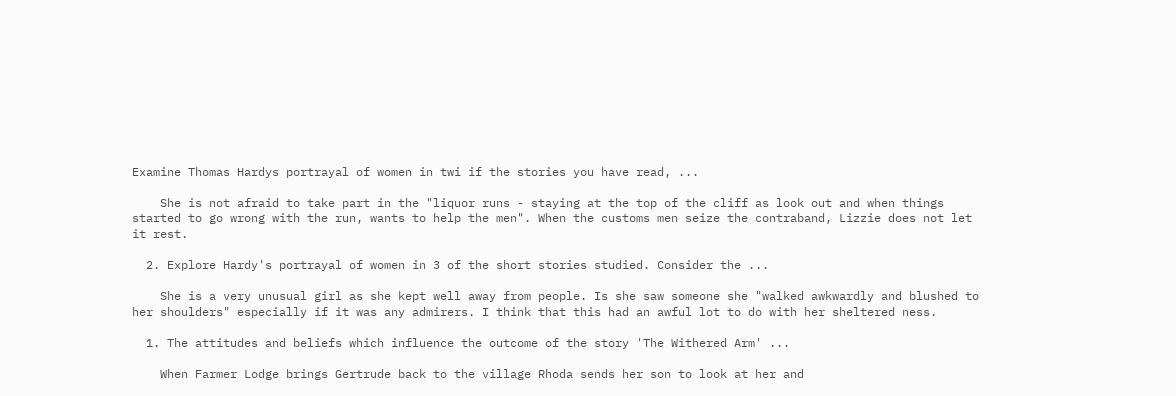Examine Thomas Hardys portrayal of women in twi if the stories you have read, ...

    She is not afraid to take part in the "liquor runs - staying at the top of the cliff as look out and when things started to go wrong with the run, wants to help the men". When the customs men seize the contraband, Lizzie does not let it rest.

  2. Explore Hardy's portrayal of women in 3 of the short stories studied. Consider the ...

    She is a very unusual girl as she kept well away from people. Is she saw someone she "walked awkwardly and blushed to her shoulders" especially if it was any admirers. I think that this had an awful lot to do with her sheltered ness.

  1. The attitudes and beliefs which influence the outcome of the story 'The Withered Arm' ...

    When Farmer Lodge brings Gertrude back to the village Rhoda sends her son to look at her and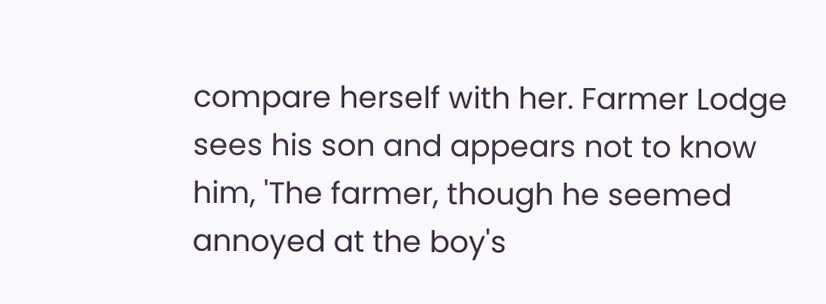compare herself with her. Farmer Lodge sees his son and appears not to know him, 'The farmer, though he seemed annoyed at the boy's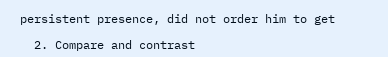persistent presence, did not order him to get

  2. Compare and contrast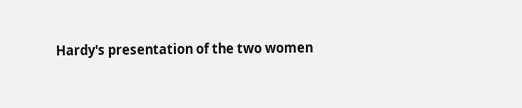Hardy's presentation of the two women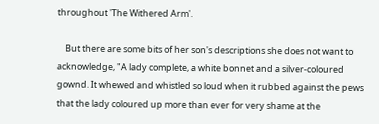throughout 'The Withered Arm'.

    But there are some bits of her son's descriptions she does not want to acknowledge, "A lady complete, a white bonnet and a silver-coloured gownd. It whewed and whistled so loud when it rubbed against the pews that the lady coloured up more than ever for very shame at the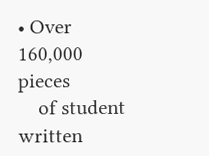• Over 160,000 pieces
    of student written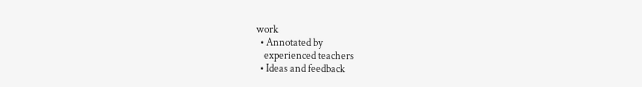work
  • Annotated by
    experienced teachers
  • Ideas and feedback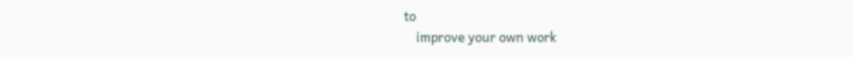to
    improve your own work